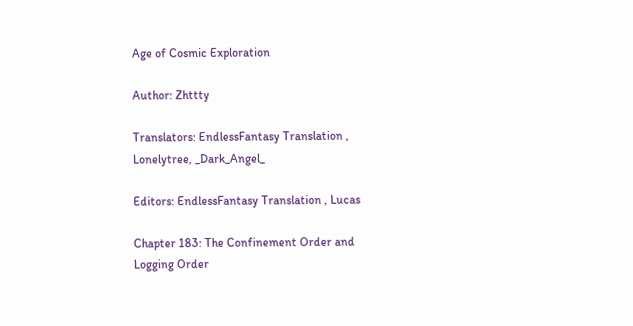Age of Cosmic Exploration

Author: Zhttty

Translators: EndlessFantasy Translation , Lonelytree, _Dark_Angel_

Editors: EndlessFantasy Translation , Lucas

Chapter 183: The Confinement Order and Logging Order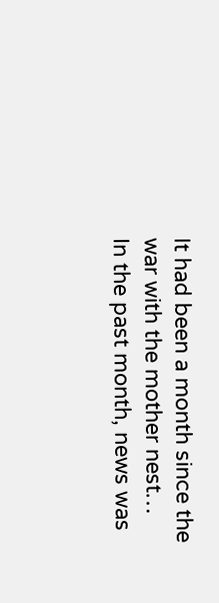It had been a month since the war with the mother nest…
In the past month, news was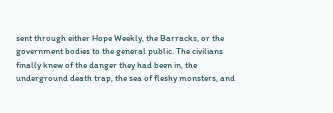sent through either Hope Weekly, the Barracks, or the government bodies to the general public. The civilians finally knew of the danger they had been in, the underground death trap, the sea of fleshy monsters, and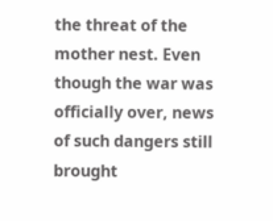the threat of the mother nest. Even though the war was officially over, news of such dangers still brought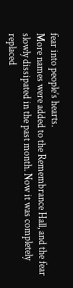fear into people’s hearts.
More names were added to the Remembrance Hall, and the fear slowly dissipated in the past month. Now it was completely replaced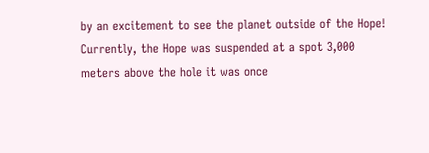by an excitement to see the planet outside of the Hope!
Currently, the Hope was suspended at a spot 3,000 meters above the hole it was once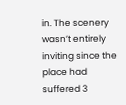in. The scenery wasn’t entirely inviting since the place had suffered 3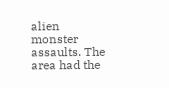alien monster assaults. The area had the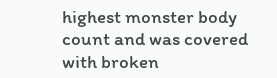highest monster body count and was covered with broken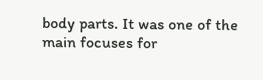body parts. It was one of the main focuses for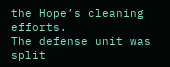the Hope’s cleaning efforts.
The defense unit was split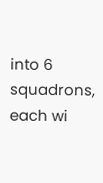into 6 squadrons, each wi